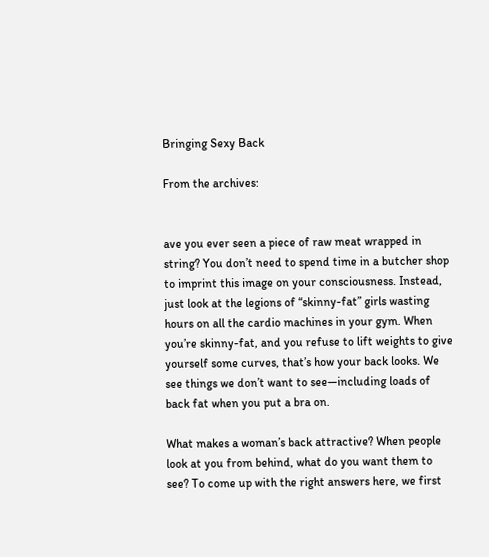Bringing Sexy Back

From the archives:


ave you ever seen a piece of raw meat wrapped in string? You don’t need to spend time in a butcher shop to imprint this image on your consciousness. Instead, just look at the legions of “skinny-fat” girls wasting hours on all the cardio machines in your gym. When you’re skinny-fat, and you refuse to lift weights to give yourself some curves, that’s how your back looks. We see things we don’t want to see—including loads of back fat when you put a bra on.

What makes a woman’s back attractive? When people look at you from behind, what do you want them to see? To come up with the right answers here, we first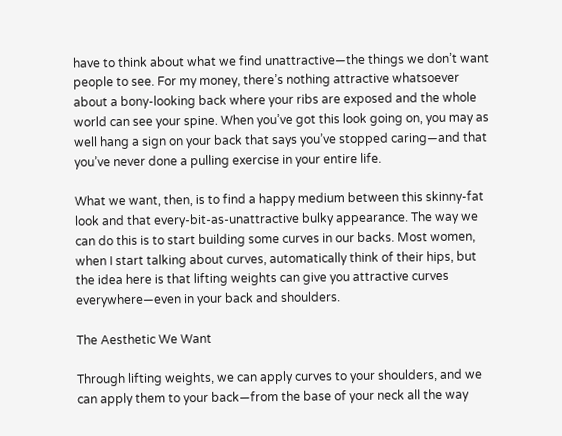have to think about what we find unattractive—the things we don’t want people to see. For my money, there’s nothing attractive whatsoever about a bony-looking back where your ribs are exposed and the whole world can see your spine. When you’ve got this look going on, you may as well hang a sign on your back that says you’ve stopped caring—and that you’ve never done a pulling exercise in your entire life.

What we want, then, is to find a happy medium between this skinny-fat look and that every-bit-as-unattractive bulky appearance. The way we can do this is to start building some curves in our backs. Most women, when I start talking about curves, automatically think of their hips, but the idea here is that lifting weights can give you attractive curves everywhere—even in your back and shoulders.

The Aesthetic We Want

Through lifting weights, we can apply curves to your shoulders, and we can apply them to your back—from the base of your neck all the way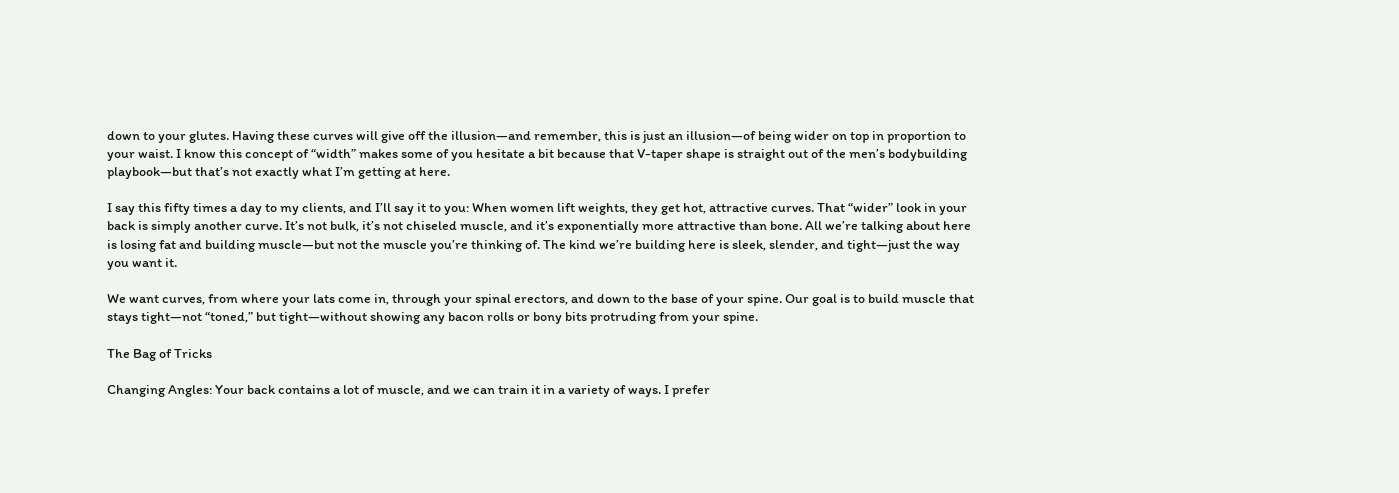down to your glutes. Having these curves will give off the illusion—and remember, this is just an illusion—of being wider on top in proportion to your waist. I know this concept of “width” makes some of you hesitate a bit because that V-taper shape is straight out of the men’s bodybuilding playbook—but that’s not exactly what I’m getting at here.

I say this fifty times a day to my clients, and I’ll say it to you: When women lift weights, they get hot, attractive curves. That “wider” look in your back is simply another curve. It’s not bulk, it’s not chiseled muscle, and it’s exponentially more attractive than bone. All we’re talking about here is losing fat and building muscle—but not the muscle you’re thinking of. The kind we’re building here is sleek, slender, and tight—just the way you want it.

We want curves, from where your lats come in, through your spinal erectors, and down to the base of your spine. Our goal is to build muscle that stays tight—not “toned,” but tight—without showing any bacon rolls or bony bits protruding from your spine.

The Bag of Tricks

Changing Angles: Your back contains a lot of muscle, and we can train it in a variety of ways. I prefer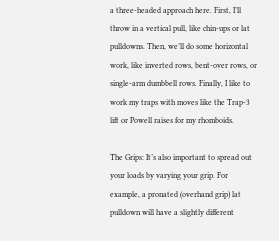a three-headed approach here. First, I’ll throw in a vertical pull, like chin-ups or lat pulldowns. Then, we’ll do some horizontal work, like inverted rows, bent-over rows, or single-arm dumbbell rows. Finally, I like to work my traps with moves like the Trap-3 lift or Powell raises for my rhomboids.

The Grips: It’s also important to spread out your loads by varying your grip. For example, a pronated (overhand grip) lat pulldown will have a slightly different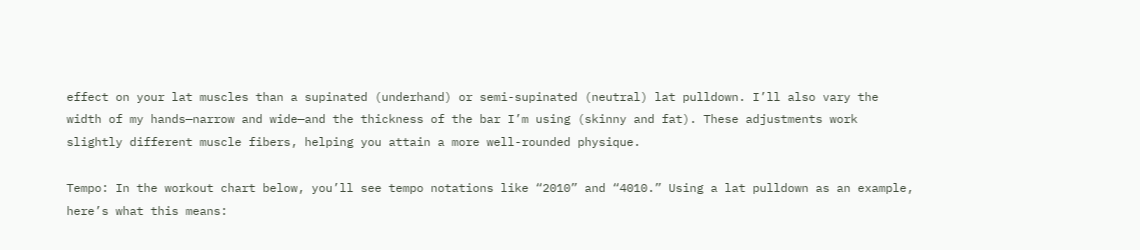effect on your lat muscles than a supinated (underhand) or semi-supinated (neutral) lat pulldown. I’ll also vary the width of my hands—narrow and wide—and the thickness of the bar I’m using (skinny and fat). These adjustments work slightly different muscle fibers, helping you attain a more well-rounded physique.

Tempo: In the workout chart below, you’ll see tempo notations like “2010” and “4010.” Using a lat pulldown as an example, here’s what this means: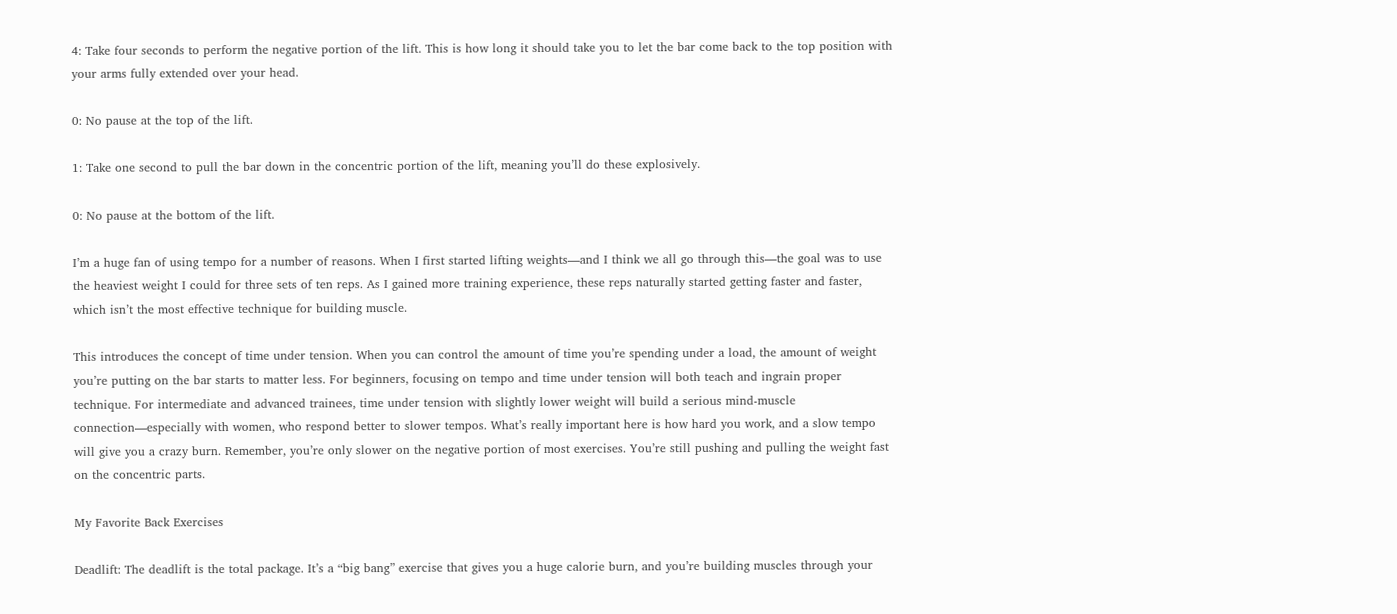4: Take four seconds to perform the negative portion of the lift. This is how long it should take you to let the bar come back to the top position with your arms fully extended over your head.

0: No pause at the top of the lift.

1: Take one second to pull the bar down in the concentric portion of the lift, meaning you’ll do these explosively.

0: No pause at the bottom of the lift.

I’m a huge fan of using tempo for a number of reasons. When I first started lifting weights—and I think we all go through this—the goal was to use the heaviest weight I could for three sets of ten reps. As I gained more training experience, these reps naturally started getting faster and faster, which isn’t the most effective technique for building muscle.

This introduces the concept of time under tension. When you can control the amount of time you’re spending under a load, the amount of weight you’re putting on the bar starts to matter less. For beginners, focusing on tempo and time under tension will both teach and ingrain proper technique. For intermediate and advanced trainees, time under tension with slightly lower weight will build a serious mind-muscle connection—especially with women, who respond better to slower tempos. What’s really important here is how hard you work, and a slow tempo will give you a crazy burn. Remember, you’re only slower on the negative portion of most exercises. You’re still pushing and pulling the weight fast on the concentric parts.

My Favorite Back Exercises

Deadlift: The deadlift is the total package. It’s a “big bang” exercise that gives you a huge calorie burn, and you’re building muscles through your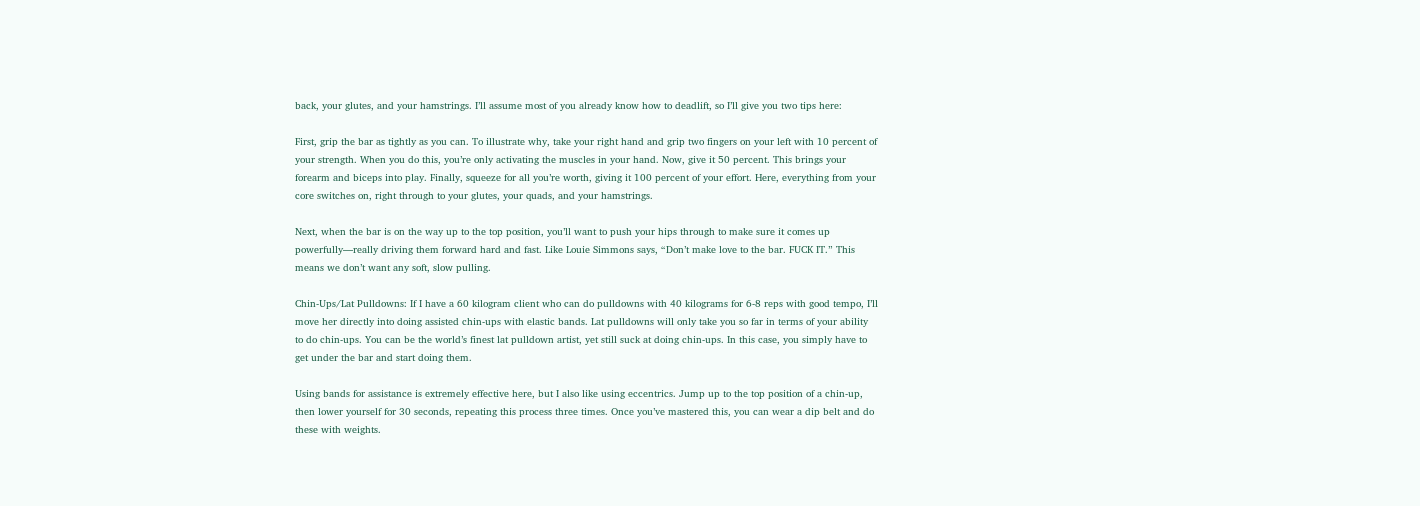back, your glutes, and your hamstrings. I’ll assume most of you already know how to deadlift, so I’ll give you two tips here:

First, grip the bar as tightly as you can. To illustrate why, take your right hand and grip two fingers on your left with 10 percent of your strength. When you do this, you’re only activating the muscles in your hand. Now, give it 50 percent. This brings your forearm and biceps into play. Finally, squeeze for all you’re worth, giving it 100 percent of your effort. Here, everything from your core switches on, right through to your glutes, your quads, and your hamstrings.

Next, when the bar is on the way up to the top position, you’ll want to push your hips through to make sure it comes up powerfully—really driving them forward hard and fast. Like Louie Simmons says, “Don’t make love to the bar. FUCK IT.” This means we don’t want any soft, slow pulling.

Chin-Ups/Lat Pulldowns: If I have a 60 kilogram client who can do pulldowns with 40 kilograms for 6-8 reps with good tempo, I’ll move her directly into doing assisted chin-ups with elastic bands. Lat pulldowns will only take you so far in terms of your ability to do chin-ups. You can be the world’s finest lat pulldown artist, yet still suck at doing chin-ups. In this case, you simply have to get under the bar and start doing them.

Using bands for assistance is extremely effective here, but I also like using eccentrics. Jump up to the top position of a chin-up, then lower yourself for 30 seconds, repeating this process three times. Once you’ve mastered this, you can wear a dip belt and do these with weights.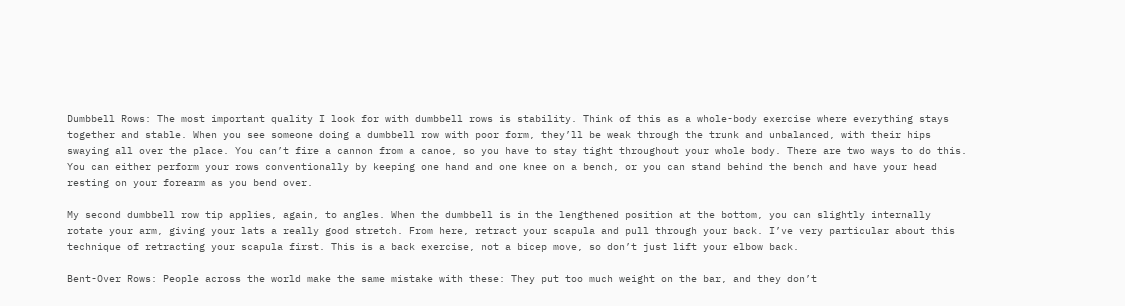Dumbbell Rows: The most important quality I look for with dumbbell rows is stability. Think of this as a whole-body exercise where everything stays together and stable. When you see someone doing a dumbbell row with poor form, they’ll be weak through the trunk and unbalanced, with their hips swaying all over the place. You can’t fire a cannon from a canoe, so you have to stay tight throughout your whole body. There are two ways to do this. You can either perform your rows conventionally by keeping one hand and one knee on a bench, or you can stand behind the bench and have your head resting on your forearm as you bend over.

My second dumbbell row tip applies, again, to angles. When the dumbbell is in the lengthened position at the bottom, you can slightly internally rotate your arm, giving your lats a really good stretch. From here, retract your scapula and pull through your back. I’ve very particular about this technique of retracting your scapula first. This is a back exercise, not a bicep move, so don’t just lift your elbow back.

Bent-Over Rows: People across the world make the same mistake with these: They put too much weight on the bar, and they don’t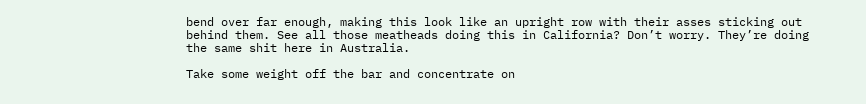bend over far enough, making this look like an upright row with their asses sticking out behind them. See all those meatheads doing this in California? Don’t worry. They’re doing the same shit here in Australia.

Take some weight off the bar and concentrate on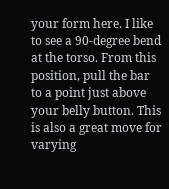your form here. I like to see a 90-degree bend at the torso. From this position, pull the bar to a point just above your belly button. This is also a great move for varying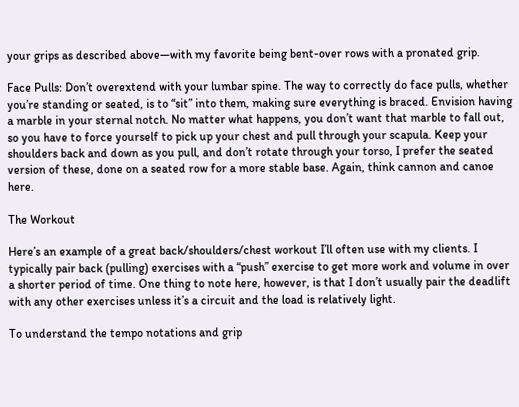your grips as described above—with my favorite being bent-over rows with a pronated grip.

Face Pulls: Don’t overextend with your lumbar spine. The way to correctly do face pulls, whether you’re standing or seated, is to “sit” into them, making sure everything is braced. Envision having a marble in your sternal notch. No matter what happens, you don’t want that marble to fall out, so you have to force yourself to pick up your chest and pull through your scapula. Keep your shoulders back and down as you pull, and don’t rotate through your torso, I prefer the seated version of these, done on a seated row for a more stable base. Again, think cannon and canoe here.

The Workout

Here’s an example of a great back/shoulders/chest workout I’ll often use with my clients. I typically pair back (pulling) exercises with a “push” exercise to get more work and volume in over a shorter period of time. One thing to note here, however, is that I don’t usually pair the deadlift with any other exercises unless it’s a circuit and the load is relatively light.

To understand the tempo notations and grip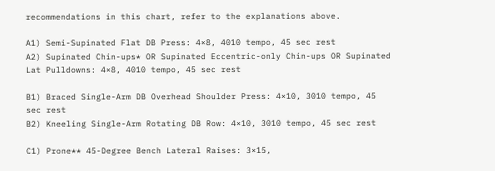recommendations in this chart, refer to the explanations above.

A1) Semi-Supinated Flat DB Press: 4×8, 4010 tempo, 45 sec rest
A2) Supinated Chin-ups* OR Supinated Eccentric-only Chin-ups OR Supinated Lat Pulldowns: 4×8, 4010 tempo, 45 sec rest

B1) Braced Single-Arm DB Overhead Shoulder Press: 4×10, 3010 tempo, 45 sec rest
B2) Kneeling Single-Arm Rotating DB Row: 4×10, 3010 tempo, 45 sec rest

C1) Prone** 45-Degree Bench Lateral Raises: 3×15,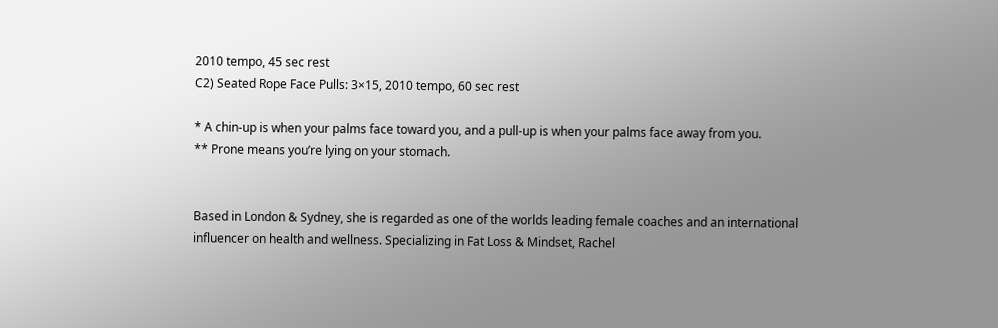2010 tempo, 45 sec rest
C2) Seated Rope Face Pulls: 3×15, 2010 tempo, 60 sec rest

* A chin-up is when your palms face toward you, and a pull-up is when your palms face away from you.
** Prone means you’re lying on your stomach.


Based in London & Sydney, she is regarded as one of the worlds leading female coaches and an international influencer on health and wellness. Specializing in Fat Loss & Mindset, Rachel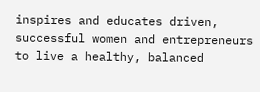inspires and educates driven, successful women and entrepreneurs to live a healthy, balanced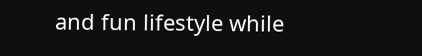and fun lifestyle while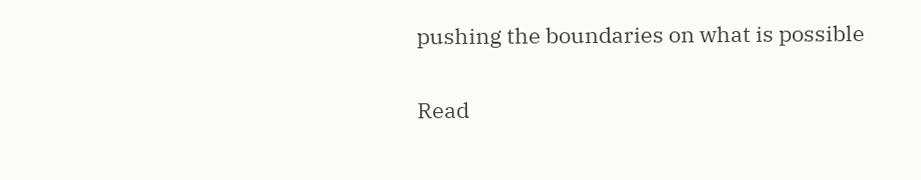pushing the boundaries on what is possible

Read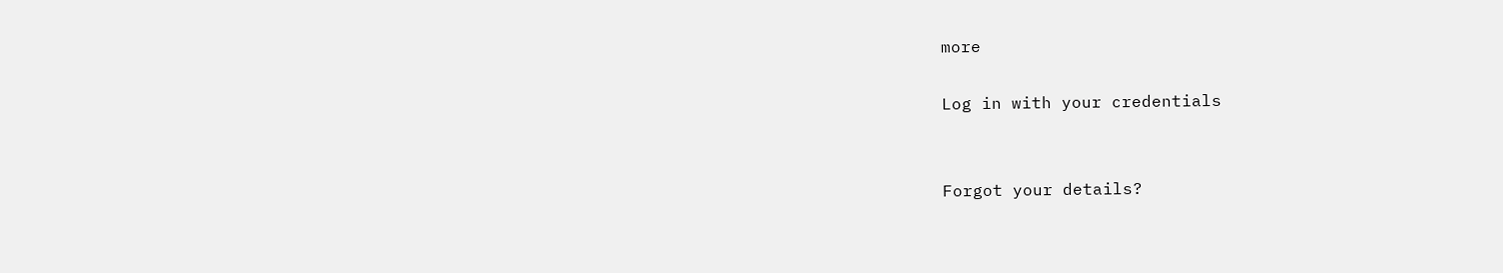more

Log in with your credentials


Forgot your details?